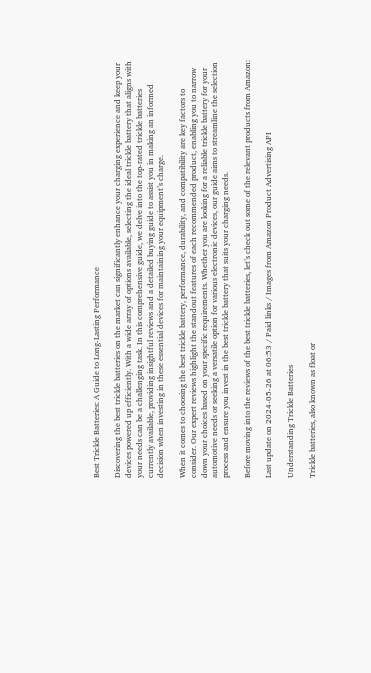Best Trickle Batteries: A Guide to Long-Lasting Performance

Discovering the best trickle batteries on the market can significantly enhance your charging experience and keep your devices powered up efficiently. With a wide array of options available, selecting the ideal trickle battery that aligns with your needs can be a challenging task. In this comprehensive guide, we delve into the top-rated trickle batteries currently available, providing insightful reviews and a detailed buying guide to assist you in making an informed decision when investing in these essential devices for maintaining your equipment’s charge.

When it comes to choosing the best trickle battery, performance, durability, and compatibility are key factors to consider. Our expert reviews highlight the standout features of each recommended product, enabling you to narrow down your choices based on your specific requirements. Whether you are looking for a reliable trickle battery for your automotive needs or seeking a versatile option for various electronic devices, our guide aims to streamline the selection process and ensure you invest in the best trickle battery that suits your charging needs.

Before moving into the reviews of the best trickle batteries, let’s check out some of the relevant products from Amazon:

Last update on 2024-05-26 at 06:53 / Paid links / Images from Amazon Product Advertising API

Understanding Trickle Batteries

Trickle batteries, also known as float or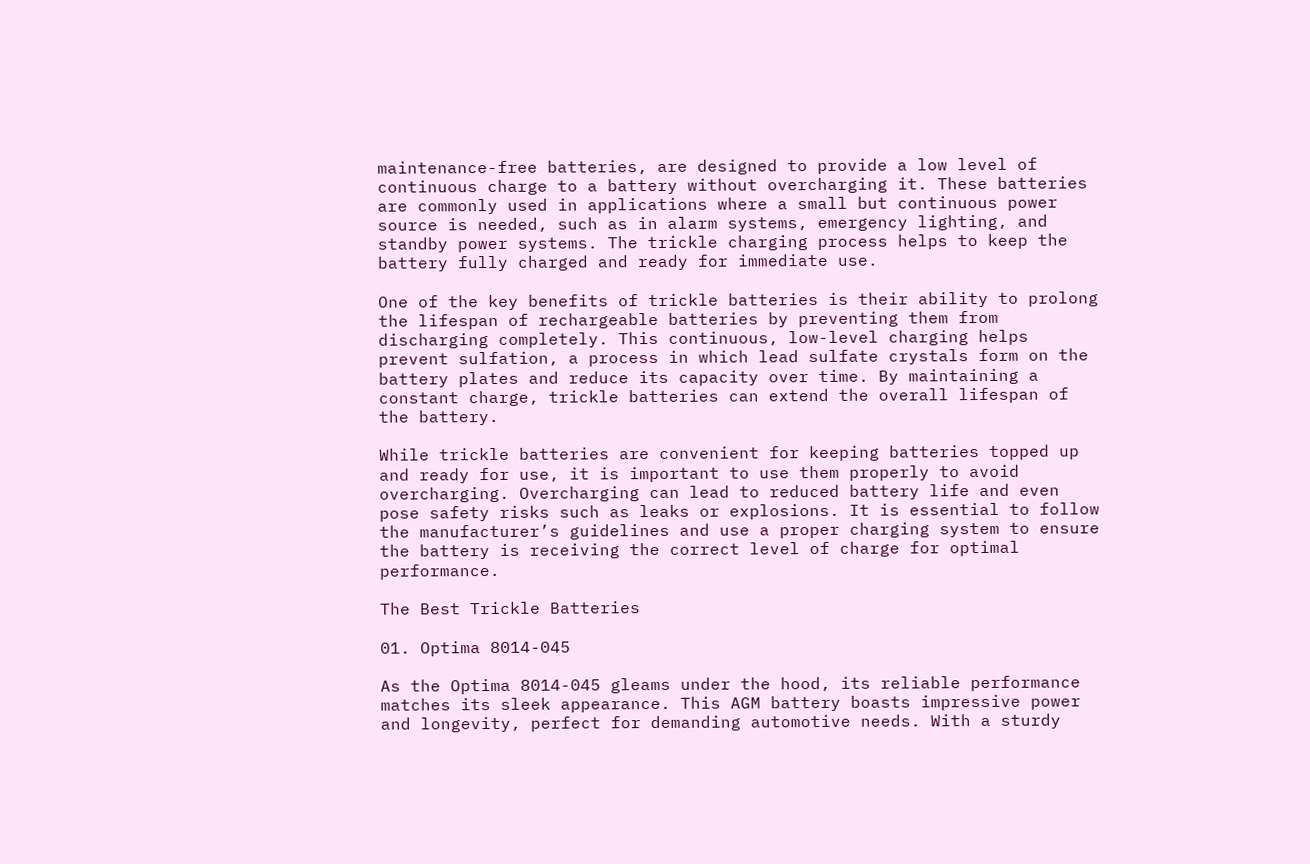maintenance-free batteries, are designed to provide a low level of continuous charge to a battery without overcharging it. These batteries are commonly used in applications where a small but continuous power source is needed, such as in alarm systems, emergency lighting, and standby power systems. The trickle charging process helps to keep the battery fully charged and ready for immediate use.

One of the key benefits of trickle batteries is their ability to prolong the lifespan of rechargeable batteries by preventing them from discharging completely. This continuous, low-level charging helps prevent sulfation, a process in which lead sulfate crystals form on the battery plates and reduce its capacity over time. By maintaining a constant charge, trickle batteries can extend the overall lifespan of the battery.

While trickle batteries are convenient for keeping batteries topped up and ready for use, it is important to use them properly to avoid overcharging. Overcharging can lead to reduced battery life and even pose safety risks such as leaks or explosions. It is essential to follow the manufacturer’s guidelines and use a proper charging system to ensure the battery is receiving the correct level of charge for optimal performance.

The Best Trickle Batteries

01. Optima 8014-045

As the Optima 8014-045 gleams under the hood, its reliable performance matches its sleek appearance. This AGM battery boasts impressive power and longevity, perfect for demanding automotive needs. With a sturdy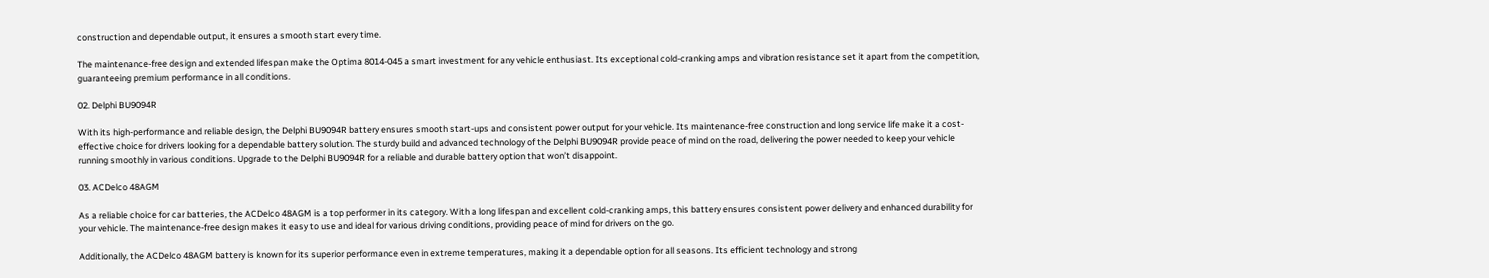construction and dependable output, it ensures a smooth start every time.

The maintenance-free design and extended lifespan make the Optima 8014-045 a smart investment for any vehicle enthusiast. Its exceptional cold-cranking amps and vibration resistance set it apart from the competition, guaranteeing premium performance in all conditions.

02. Delphi BU9094R

With its high-performance and reliable design, the Delphi BU9094R battery ensures smooth start-ups and consistent power output for your vehicle. Its maintenance-free construction and long service life make it a cost-effective choice for drivers looking for a dependable battery solution. The sturdy build and advanced technology of the Delphi BU9094R provide peace of mind on the road, delivering the power needed to keep your vehicle running smoothly in various conditions. Upgrade to the Delphi BU9094R for a reliable and durable battery option that won’t disappoint.

03. ACDelco 48AGM

As a reliable choice for car batteries, the ACDelco 48AGM is a top performer in its category. With a long lifespan and excellent cold-cranking amps, this battery ensures consistent power delivery and enhanced durability for your vehicle. The maintenance-free design makes it easy to use and ideal for various driving conditions, providing peace of mind for drivers on the go.

Additionally, the ACDelco 48AGM battery is known for its superior performance even in extreme temperatures, making it a dependable option for all seasons. Its efficient technology and strong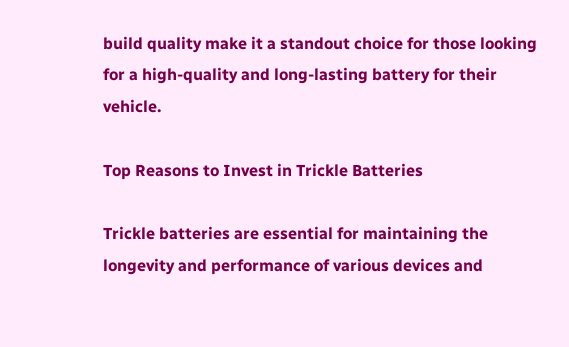build quality make it a standout choice for those looking for a high-quality and long-lasting battery for their vehicle.

Top Reasons to Invest in Trickle Batteries

Trickle batteries are essential for maintaining the longevity and performance of various devices and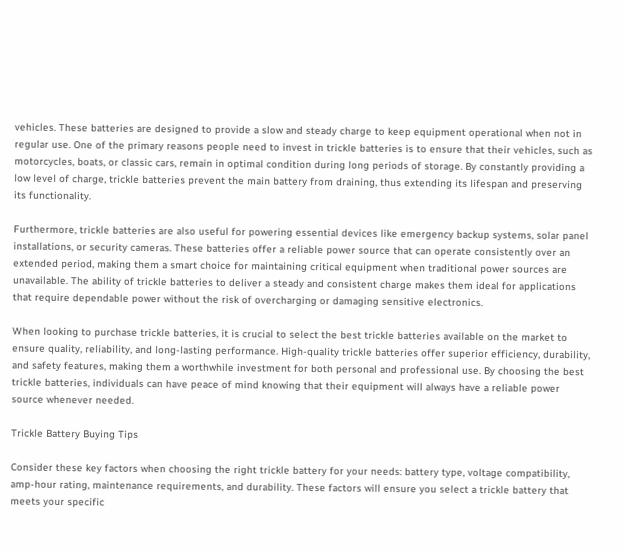vehicles. These batteries are designed to provide a slow and steady charge to keep equipment operational when not in regular use. One of the primary reasons people need to invest in trickle batteries is to ensure that their vehicles, such as motorcycles, boats, or classic cars, remain in optimal condition during long periods of storage. By constantly providing a low level of charge, trickle batteries prevent the main battery from draining, thus extending its lifespan and preserving its functionality.

Furthermore, trickle batteries are also useful for powering essential devices like emergency backup systems, solar panel installations, or security cameras. These batteries offer a reliable power source that can operate consistently over an extended period, making them a smart choice for maintaining critical equipment when traditional power sources are unavailable. The ability of trickle batteries to deliver a steady and consistent charge makes them ideal for applications that require dependable power without the risk of overcharging or damaging sensitive electronics.

When looking to purchase trickle batteries, it is crucial to select the best trickle batteries available on the market to ensure quality, reliability, and long-lasting performance. High-quality trickle batteries offer superior efficiency, durability, and safety features, making them a worthwhile investment for both personal and professional use. By choosing the best trickle batteries, individuals can have peace of mind knowing that their equipment will always have a reliable power source whenever needed.

Trickle Battery Buying Tips

Consider these key factors when choosing the right trickle battery for your needs: battery type, voltage compatibility, amp-hour rating, maintenance requirements, and durability. These factors will ensure you select a trickle battery that meets your specific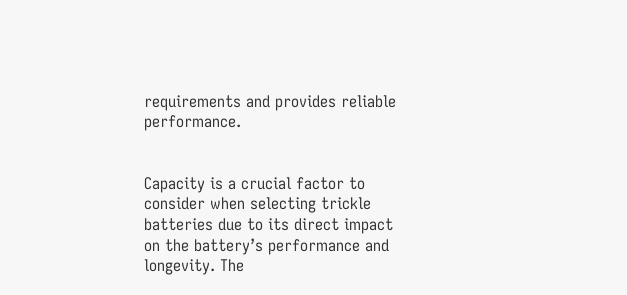requirements and provides reliable performance.


Capacity is a crucial factor to consider when selecting trickle batteries due to its direct impact on the battery’s performance and longevity. The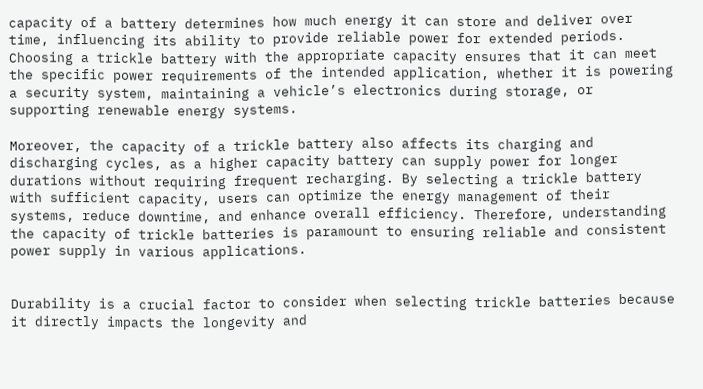capacity of a battery determines how much energy it can store and deliver over time, influencing its ability to provide reliable power for extended periods. Choosing a trickle battery with the appropriate capacity ensures that it can meet the specific power requirements of the intended application, whether it is powering a security system, maintaining a vehicle’s electronics during storage, or supporting renewable energy systems.

Moreover, the capacity of a trickle battery also affects its charging and discharging cycles, as a higher capacity battery can supply power for longer durations without requiring frequent recharging. By selecting a trickle battery with sufficient capacity, users can optimize the energy management of their systems, reduce downtime, and enhance overall efficiency. Therefore, understanding the capacity of trickle batteries is paramount to ensuring reliable and consistent power supply in various applications.


Durability is a crucial factor to consider when selecting trickle batteries because it directly impacts the longevity and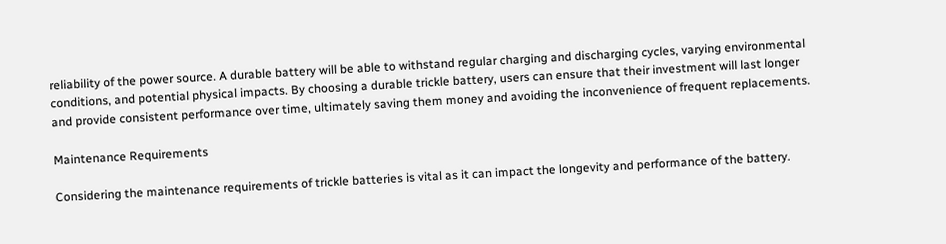reliability of the power source. A durable battery will be able to withstand regular charging and discharging cycles, varying environmental conditions, and potential physical impacts. By choosing a durable trickle battery, users can ensure that their investment will last longer and provide consistent performance over time, ultimately saving them money and avoiding the inconvenience of frequent replacements.

Maintenance Requirements

Considering the maintenance requirements of trickle batteries is vital as it can impact the longevity and performance of the battery.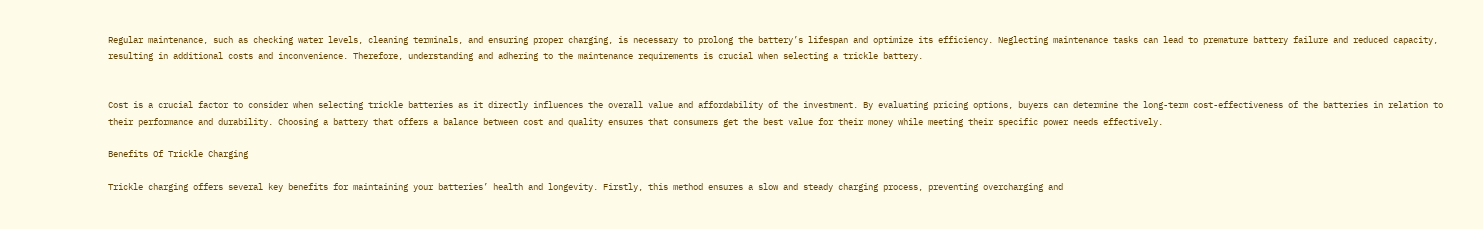Regular maintenance, such as checking water levels, cleaning terminals, and ensuring proper charging, is necessary to prolong the battery’s lifespan and optimize its efficiency. Neglecting maintenance tasks can lead to premature battery failure and reduced capacity, resulting in additional costs and inconvenience. Therefore, understanding and adhering to the maintenance requirements is crucial when selecting a trickle battery.


Cost is a crucial factor to consider when selecting trickle batteries as it directly influences the overall value and affordability of the investment. By evaluating pricing options, buyers can determine the long-term cost-effectiveness of the batteries in relation to their performance and durability. Choosing a battery that offers a balance between cost and quality ensures that consumers get the best value for their money while meeting their specific power needs effectively.

Benefits Of Trickle Charging

Trickle charging offers several key benefits for maintaining your batteries’ health and longevity. Firstly, this method ensures a slow and steady charging process, preventing overcharging and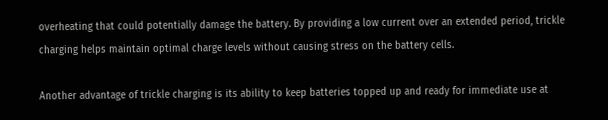overheating that could potentially damage the battery. By providing a low current over an extended period, trickle charging helps maintain optimal charge levels without causing stress on the battery cells.

Another advantage of trickle charging is its ability to keep batteries topped up and ready for immediate use at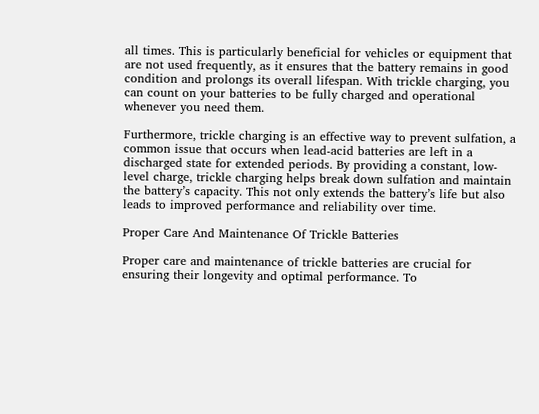all times. This is particularly beneficial for vehicles or equipment that are not used frequently, as it ensures that the battery remains in good condition and prolongs its overall lifespan. With trickle charging, you can count on your batteries to be fully charged and operational whenever you need them.

Furthermore, trickle charging is an effective way to prevent sulfation, a common issue that occurs when lead-acid batteries are left in a discharged state for extended periods. By providing a constant, low-level charge, trickle charging helps break down sulfation and maintain the battery’s capacity. This not only extends the battery’s life but also leads to improved performance and reliability over time.

Proper Care And Maintenance Of Trickle Batteries

Proper care and maintenance of trickle batteries are crucial for ensuring their longevity and optimal performance. To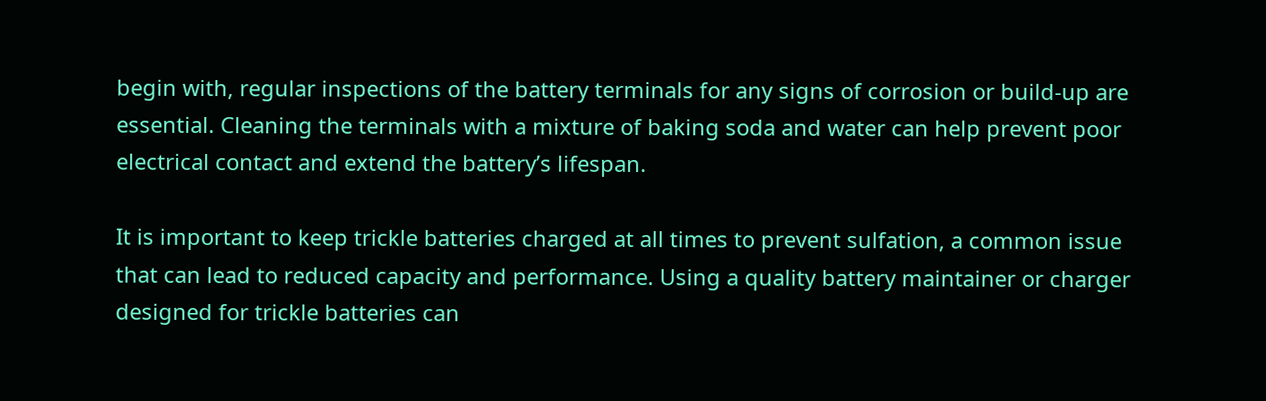begin with, regular inspections of the battery terminals for any signs of corrosion or build-up are essential. Cleaning the terminals with a mixture of baking soda and water can help prevent poor electrical contact and extend the battery’s lifespan.

It is important to keep trickle batteries charged at all times to prevent sulfation, a common issue that can lead to reduced capacity and performance. Using a quality battery maintainer or charger designed for trickle batteries can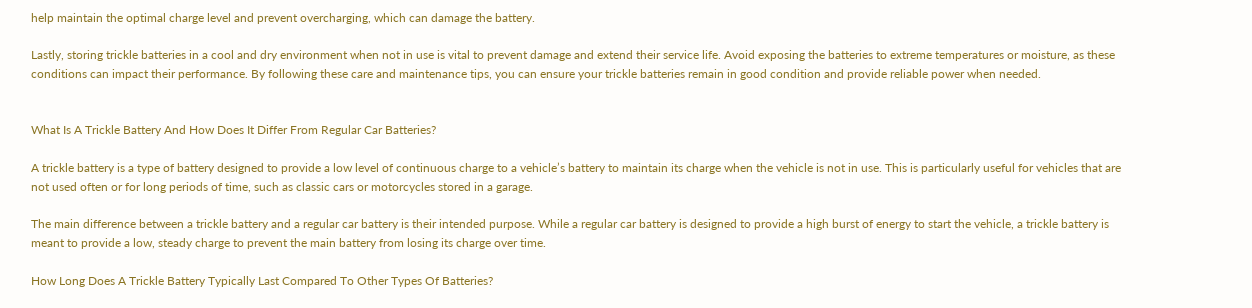help maintain the optimal charge level and prevent overcharging, which can damage the battery.

Lastly, storing trickle batteries in a cool and dry environment when not in use is vital to prevent damage and extend their service life. Avoid exposing the batteries to extreme temperatures or moisture, as these conditions can impact their performance. By following these care and maintenance tips, you can ensure your trickle batteries remain in good condition and provide reliable power when needed.


What Is A Trickle Battery And How Does It Differ From Regular Car Batteries?

A trickle battery is a type of battery designed to provide a low level of continuous charge to a vehicle’s battery to maintain its charge when the vehicle is not in use. This is particularly useful for vehicles that are not used often or for long periods of time, such as classic cars or motorcycles stored in a garage.

The main difference between a trickle battery and a regular car battery is their intended purpose. While a regular car battery is designed to provide a high burst of energy to start the vehicle, a trickle battery is meant to provide a low, steady charge to prevent the main battery from losing its charge over time.

How Long Does A Trickle Battery Typically Last Compared To Other Types Of Batteries?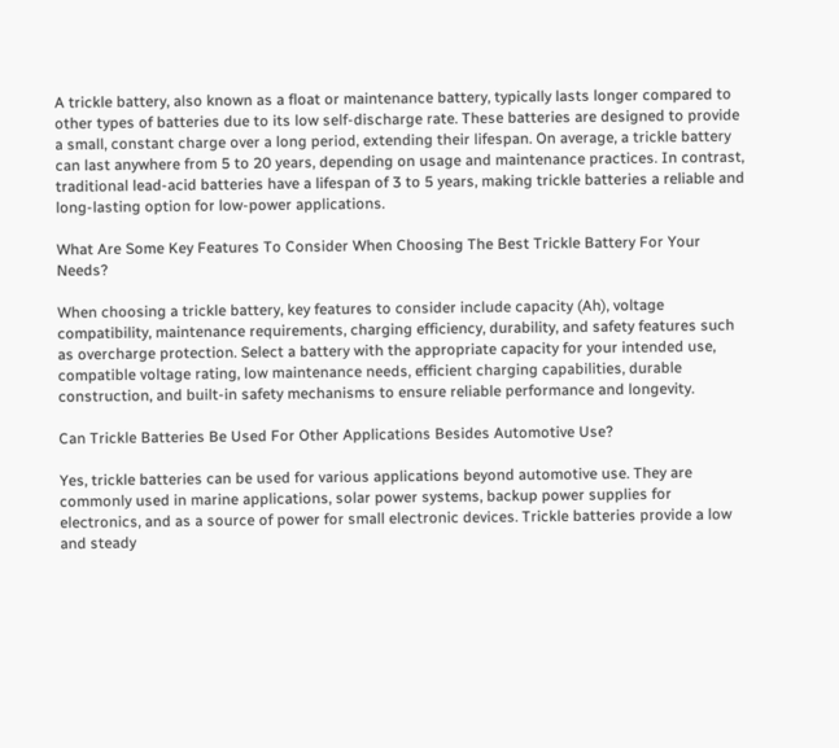A trickle battery, also known as a float or maintenance battery, typically lasts longer compared to other types of batteries due to its low self-discharge rate. These batteries are designed to provide a small, constant charge over a long period, extending their lifespan. On average, a trickle battery can last anywhere from 5 to 20 years, depending on usage and maintenance practices. In contrast, traditional lead-acid batteries have a lifespan of 3 to 5 years, making trickle batteries a reliable and long-lasting option for low-power applications.

What Are Some Key Features To Consider When Choosing The Best Trickle Battery For Your Needs?

When choosing a trickle battery, key features to consider include capacity (Ah), voltage compatibility, maintenance requirements, charging efficiency, durability, and safety features such as overcharge protection. Select a battery with the appropriate capacity for your intended use, compatible voltage rating, low maintenance needs, efficient charging capabilities, durable construction, and built-in safety mechanisms to ensure reliable performance and longevity.

Can Trickle Batteries Be Used For Other Applications Besides Automotive Use?

Yes, trickle batteries can be used for various applications beyond automotive use. They are commonly used in marine applications, solar power systems, backup power supplies for electronics, and as a source of power for small electronic devices. Trickle batteries provide a low and steady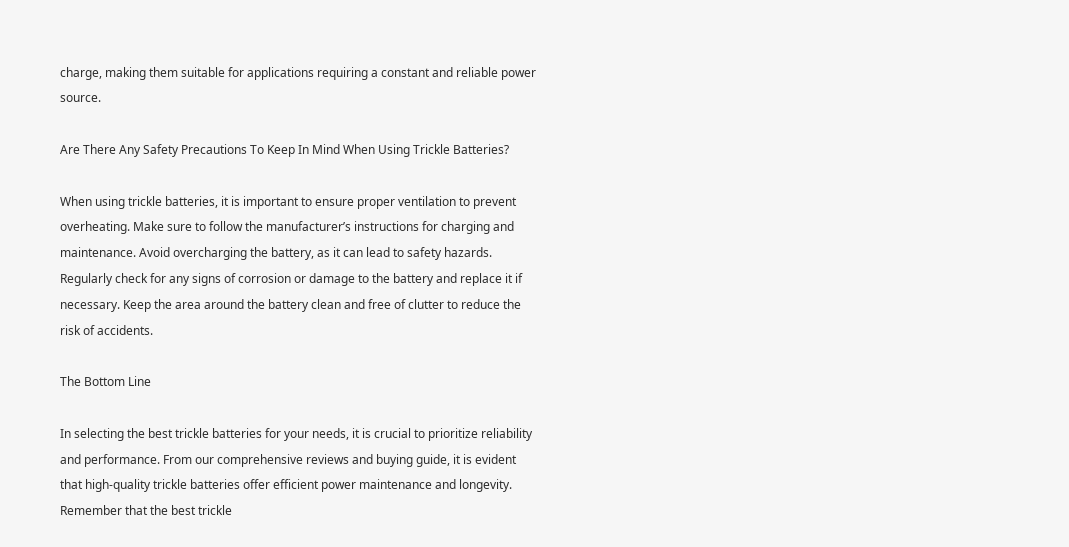charge, making them suitable for applications requiring a constant and reliable power source.

Are There Any Safety Precautions To Keep In Mind When Using Trickle Batteries?

When using trickle batteries, it is important to ensure proper ventilation to prevent overheating. Make sure to follow the manufacturer’s instructions for charging and maintenance. Avoid overcharging the battery, as it can lead to safety hazards. Regularly check for any signs of corrosion or damage to the battery and replace it if necessary. Keep the area around the battery clean and free of clutter to reduce the risk of accidents.

The Bottom Line

In selecting the best trickle batteries for your needs, it is crucial to prioritize reliability and performance. From our comprehensive reviews and buying guide, it is evident that high-quality trickle batteries offer efficient power maintenance and longevity. Remember that the best trickle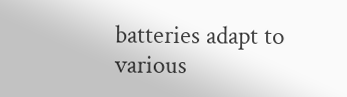batteries adapt to various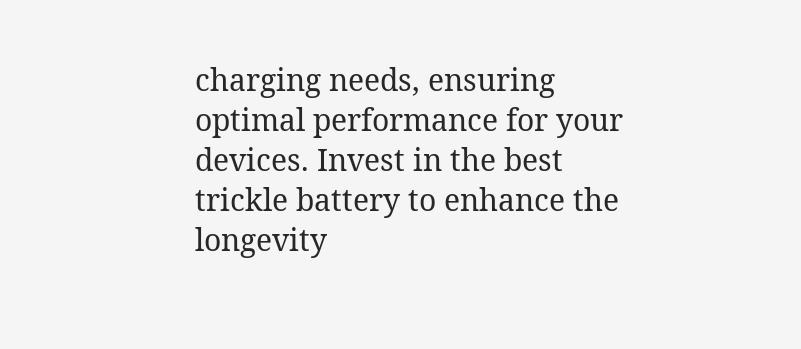charging needs, ensuring optimal performance for your devices. Invest in the best trickle battery to enhance the longevity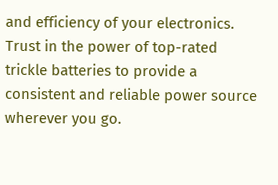and efficiency of your electronics. Trust in the power of top-rated trickle batteries to provide a consistent and reliable power source wherever you go.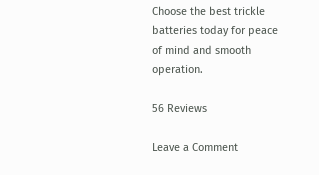Choose the best trickle batteries today for peace of mind and smooth operation.

56 Reviews

Leave a Comment